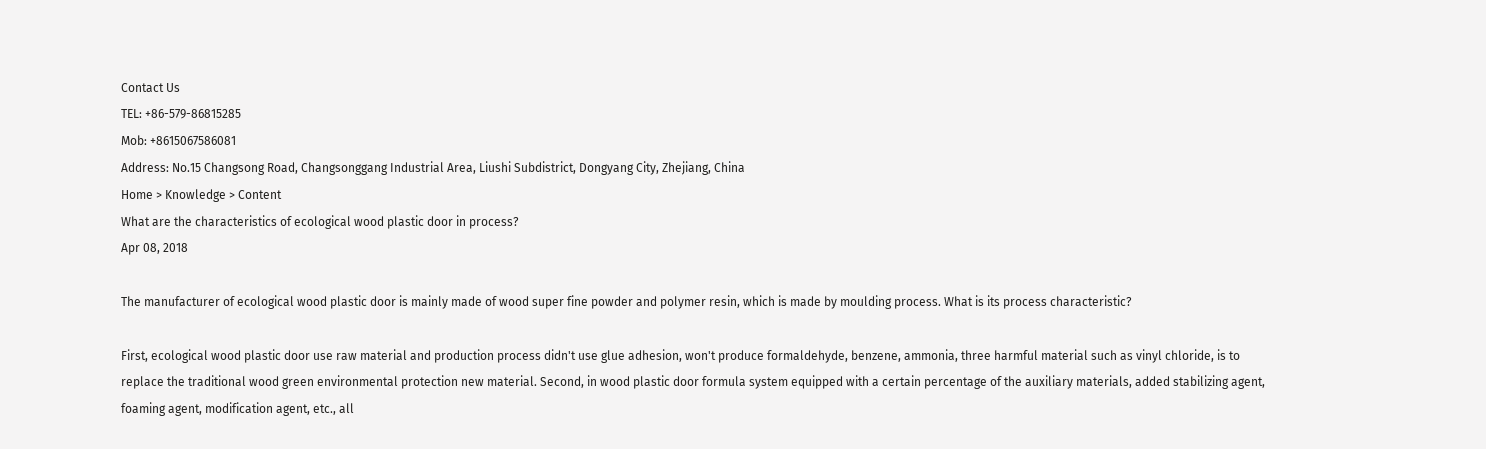Contact Us
TEL: +86-579-86815285
Mob: +8615067586081
Address: No.15 Changsong Road, Changsonggang Industrial Area, Liushi Subdistrict, Dongyang City, Zhejiang, China
Home > Knowledge > Content
What are the characteristics of ecological wood plastic door in process?
Apr 08, 2018

The manufacturer of ecological wood plastic door is mainly made of wood super fine powder and polymer resin, which is made by moulding process. What is its process characteristic?

First, ecological wood plastic door use raw material and production process didn't use glue adhesion, won't produce formaldehyde, benzene, ammonia, three harmful material such as vinyl chloride, is to replace the traditional wood green environmental protection new material. Second, in wood plastic door formula system equipped with a certain percentage of the auxiliary materials, added stabilizing agent, foaming agent, modification agent, etc., all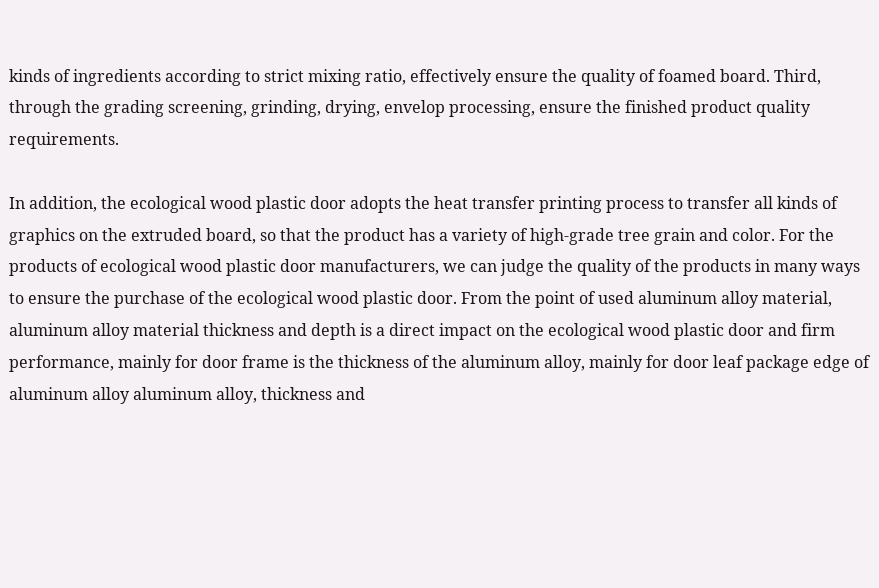kinds of ingredients according to strict mixing ratio, effectively ensure the quality of foamed board. Third, through the grading screening, grinding, drying, envelop processing, ensure the finished product quality requirements.

In addition, the ecological wood plastic door adopts the heat transfer printing process to transfer all kinds of graphics on the extruded board, so that the product has a variety of high-grade tree grain and color. For the products of ecological wood plastic door manufacturers, we can judge the quality of the products in many ways to ensure the purchase of the ecological wood plastic door. From the point of used aluminum alloy material, aluminum alloy material thickness and depth is a direct impact on the ecological wood plastic door and firm performance, mainly for door frame is the thickness of the aluminum alloy, mainly for door leaf package edge of aluminum alloy aluminum alloy, thickness and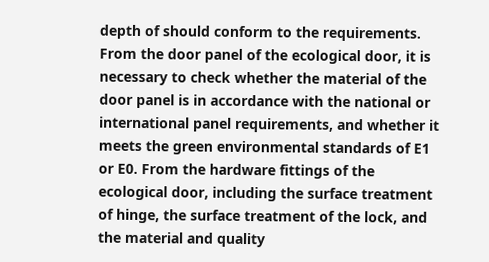depth of should conform to the requirements. From the door panel of the ecological door, it is necessary to check whether the material of the door panel is in accordance with the national or international panel requirements, and whether it meets the green environmental standards of E1 or E0. From the hardware fittings of the ecological door, including the surface treatment of hinge, the surface treatment of the lock, and the material and quality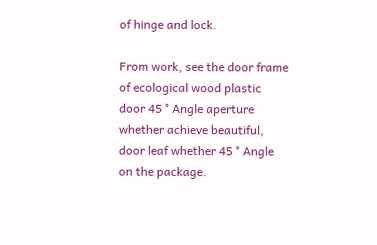of hinge and lock.

From work, see the door frame of ecological wood plastic door 45 ° Angle aperture whether achieve beautiful, door leaf whether 45 ° Angle on the package.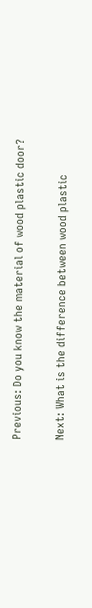Previous: Do you know the material of wood plastic door?

Next: What is the difference between wood plastic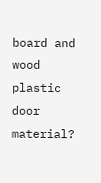board and wood plastic door material?